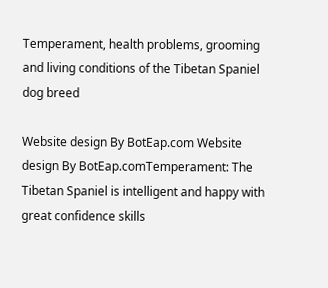Temperament, health problems, grooming and living conditions of the Tibetan Spaniel dog breed

Website design By BotEap.com Website design By BotEap.comTemperament: The Tibetan Spaniel is intelligent and happy with great confidence skills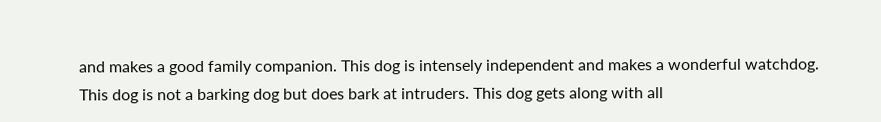and makes a good family companion. This dog is intensely independent and makes a wonderful watchdog. This dog is not a barking dog but does bark at intruders. This dog gets along with all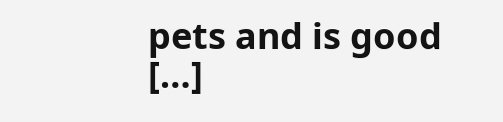pets and is good […]